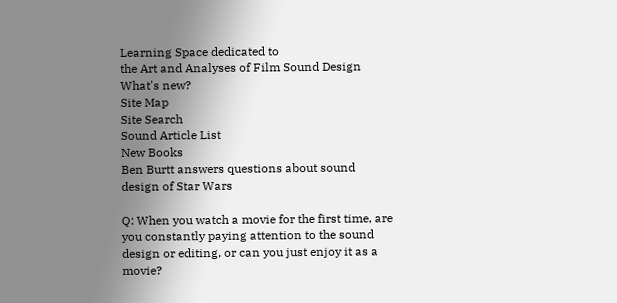Learning Space dedicated to
the Art and Analyses of Film Sound Design
What's new?
Site Map
Site Search
Sound Article List
New Books
Ben Burtt answers questions about sound design of Star Wars

Q: When you watch a movie for the first time, are you constantly paying attention to the sound design or editing, or can you just enjoy it as a movie?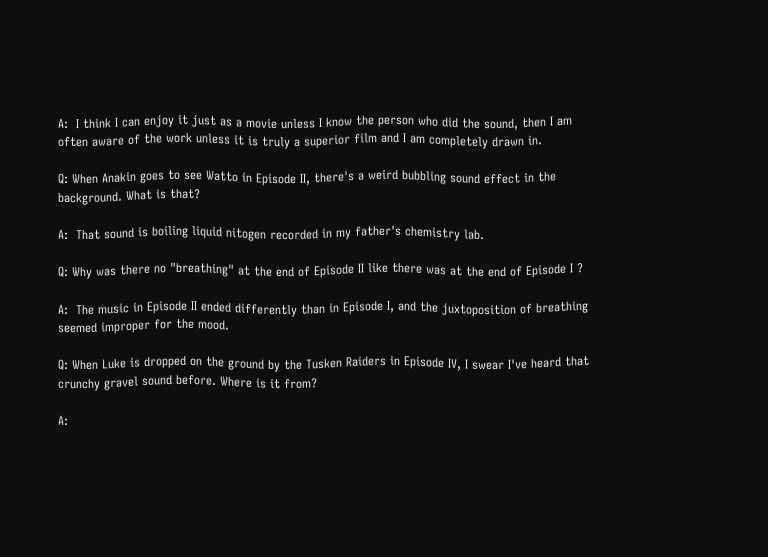A:  I think I can enjoy it just as a movie unless I know the person who did the sound, then I am often aware of the work unless it is truly a superior film and I am completely drawn in.

Q: When Anakin goes to see Watto in Episode II, there's a weird bubbling sound effect in the background. What is that?

A:  That sound is boiling liquid nitogen recorded in my father's chemistry lab.

Q: Why was there no "breathing" at the end of Episode II like there was at the end of Episode I ?

A:  The music in Episode II ended differently than in Episode I, and the juxtoposition of breathing seemed improper for the mood.

Q: When Luke is dropped on the ground by the Tusken Raiders in Episode IV, I swear I've heard that crunchy gravel sound before. Where is it from?

A: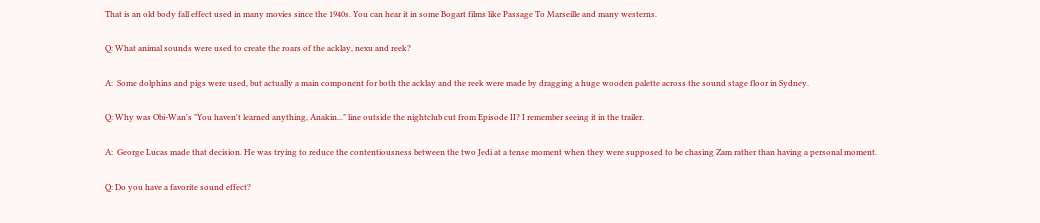That is an old body fall effect used in many movies since the 1940s. You can hear it in some Bogart films like Passage To Marseille and many westerns.

Q: What animal sounds were used to create the roars of the acklay, nexu and reek?

A:  Some dolphins and pigs were used, but actually a main component for both the acklay and the reek were made by dragging a huge wooden palette across the sound stage floor in Sydney.

Q: Why was Obi-Wan's "You haven't learned anything, Anakin..." line outside the nightclub cut from Episode II? I remember seeing it in the trailer.

A:  George Lucas made that decision. He was trying to reduce the contentiousness between the two Jedi at a tense moment when they were supposed to be chasing Zam rather than having a personal moment.

Q: Do you have a favorite sound effect?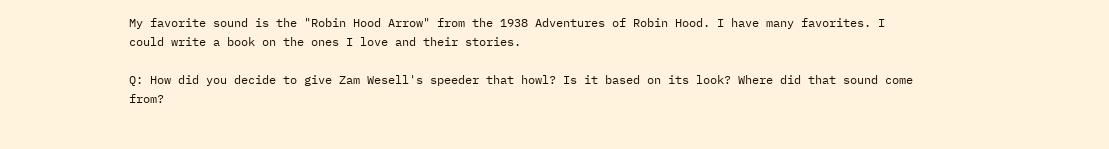My favorite sound is the "Robin Hood Arrow" from the 1938 Adventures of Robin Hood. I have many favorites. I could write a book on the ones I love and their stories.

Q: How did you decide to give Zam Wesell's speeder that howl? Is it based on its look? Where did that sound come from?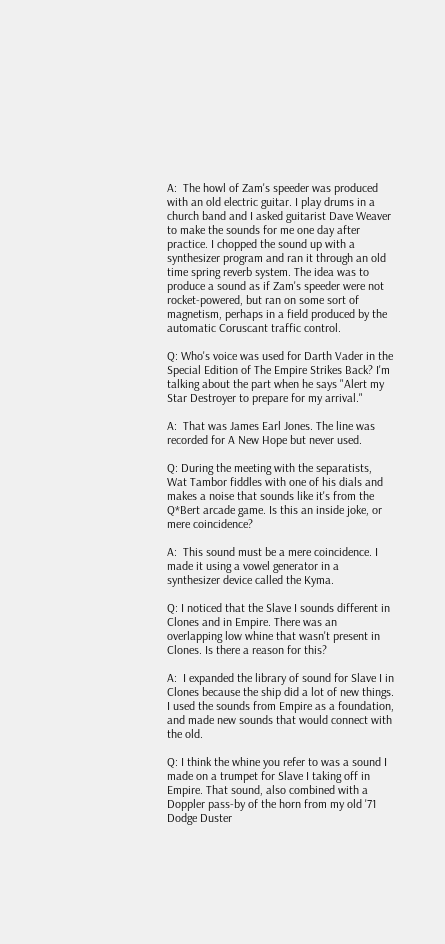A:  The howl of Zam's speeder was produced with an old electric guitar. I play drums in a church band and I asked guitarist Dave Weaver to make the sounds for me one day after practice. I chopped the sound up with a synthesizer program and ran it through an old time spring reverb system. The idea was to produce a sound as if Zam's speeder were not rocket-powered, but ran on some sort of magnetism, perhaps in a field produced by the automatic Coruscant traffic control.

Q: Who's voice was used for Darth Vader in the Special Edition of The Empire Strikes Back? I'm talking about the part when he says "Alert my Star Destroyer to prepare for my arrival."

A:  That was James Earl Jones. The line was recorded for A New Hope but never used.

Q: During the meeting with the separatists, Wat Tambor fiddles with one of his dials and makes a noise that sounds like it's from the Q*Bert arcade game. Is this an inside joke, or mere coincidence?

A:  This sound must be a mere coincidence. I made it using a vowel generator in a synthesizer device called the Kyma.

Q: I noticed that the Slave I sounds different in Clones and in Empire. There was an overlapping low whine that wasn't present in Clones. Is there a reason for this?

A:  I expanded the library of sound for Slave I in Clones because the ship did a lot of new things. I used the sounds from Empire as a foundation, and made new sounds that would connect with the old.

Q: I think the whine you refer to was a sound I made on a trumpet for Slave I taking off in Empire. That sound, also combined with a Doppler pass-by of the horn from my old '71 Dodge Duster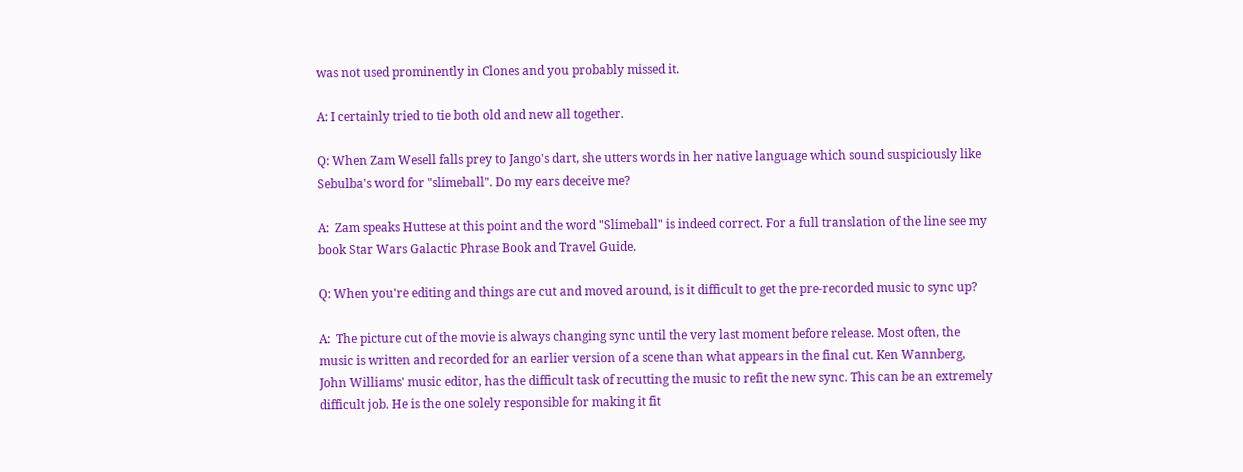was not used prominently in Clones and you probably missed it.

A: I certainly tried to tie both old and new all together.

Q: When Zam Wesell falls prey to Jango's dart, she utters words in her native language which sound suspiciously like Sebulba's word for "slimeball". Do my ears deceive me?

A:  Zam speaks Huttese at this point and the word "Slimeball" is indeed correct. For a full translation of the line see my book Star Wars Galactic Phrase Book and Travel Guide.

Q: When you're editing and things are cut and moved around, is it difficult to get the pre-recorded music to sync up?

A:  The picture cut of the movie is always changing sync until the very last moment before release. Most often, the music is written and recorded for an earlier version of a scene than what appears in the final cut. Ken Wannberg, John Williams' music editor, has the difficult task of recutting the music to refit the new sync. This can be an extremely difficult job. He is the one solely responsible for making it fit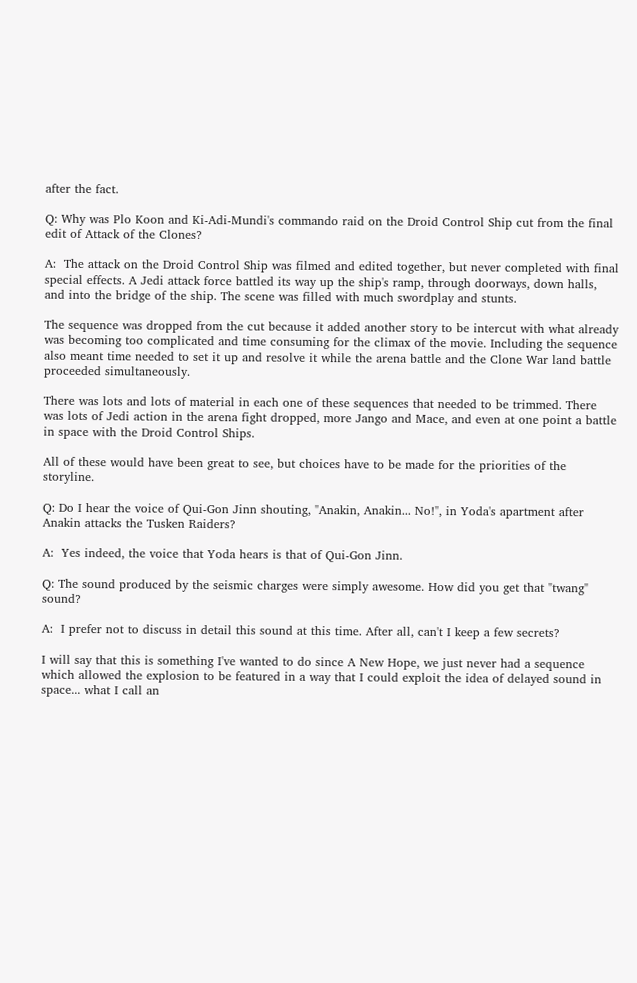after the fact.

Q: Why was Plo Koon and Ki-Adi-Mundi's commando raid on the Droid Control Ship cut from the final edit of Attack of the Clones?

A:  The attack on the Droid Control Ship was filmed and edited together, but never completed with final special effects. A Jedi attack force battled its way up the ship's ramp, through doorways, down halls, and into the bridge of the ship. The scene was filled with much swordplay and stunts.

The sequence was dropped from the cut because it added another story to be intercut with what already was becoming too complicated and time consuming for the climax of the movie. Including the sequence also meant time needed to set it up and resolve it while the arena battle and the Clone War land battle proceeded simultaneously.

There was lots and lots of material in each one of these sequences that needed to be trimmed. There was lots of Jedi action in the arena fight dropped, more Jango and Mace, and even at one point a battle in space with the Droid Control Ships.

All of these would have been great to see, but choices have to be made for the priorities of the storyline.

Q: Do I hear the voice of Qui-Gon Jinn shouting, "Anakin, Anakin... No!", in Yoda's apartment after Anakin attacks the Tusken Raiders?

A:  Yes indeed, the voice that Yoda hears is that of Qui-Gon Jinn.

Q: The sound produced by the seismic charges were simply awesome. How did you get that "twang" sound?

A:  I prefer not to discuss in detail this sound at this time. After all, can't I keep a few secrets?

I will say that this is something I've wanted to do since A New Hope, we just never had a sequence which allowed the explosion to be featured in a way that I could exploit the idea of delayed sound in space... what I call an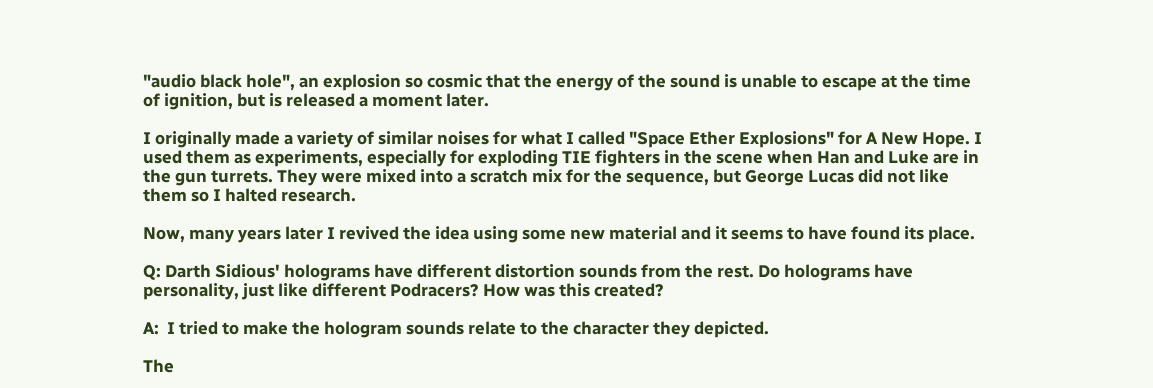"audio black hole", an explosion so cosmic that the energy of the sound is unable to escape at the time of ignition, but is released a moment later.

I originally made a variety of similar noises for what I called "Space Ether Explosions" for A New Hope. I used them as experiments, especially for exploding TIE fighters in the scene when Han and Luke are in the gun turrets. They were mixed into a scratch mix for the sequence, but George Lucas did not like them so I halted research.

Now, many years later I revived the idea using some new material and it seems to have found its place.

Q: Darth Sidious' holograms have different distortion sounds from the rest. Do holograms have personality, just like different Podracers? How was this created?

A:  I tried to make the hologram sounds relate to the character they depicted.

The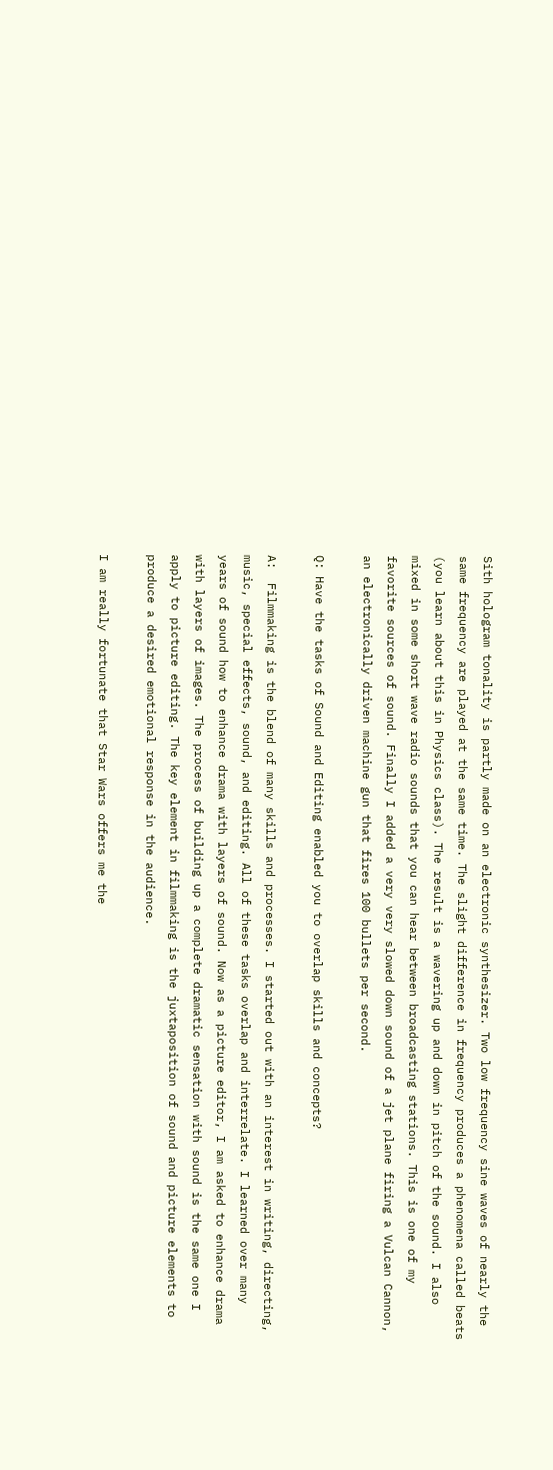Sith hologram tonality is partly made on an electronic synthesizer. Two low frequency sine waves of nearly the same frequency are played at the same time. The slight difference in frequency produces a phenomena called beats (you learn about this in Physics class). The result is a wavering up and down in pitch of the sound. I also mixed in some short wave radio sounds that you can hear between broadcasting stations. This is one of my favorite sources of sound. Finally I added a very very slowed down sound of a jet plane firing a Vulcan Cannon, an electronically driven machine gun that fires 100 bullets per second.

Q: Have the tasks of Sound and Editing enabled you to overlap skills and concepts?

A:  Filmmaking is the blend of many skills and processes. I started out with an interest in writing, directing, music, special effects, sound, and editing. All of these tasks overlap and interrelate. I learned over many years of sound how to enhance drama with layers of sound. Now as a picture editor, I am asked to enhance drama with layers of images. The process of building up a complete dramatic sensation with sound is the same one I apply to picture editing. The key element in filmmaking is the juxtaposition of sound and picture elements to produce a desired emotional response in the audience.

I am really fortunate that Star Wars offers me the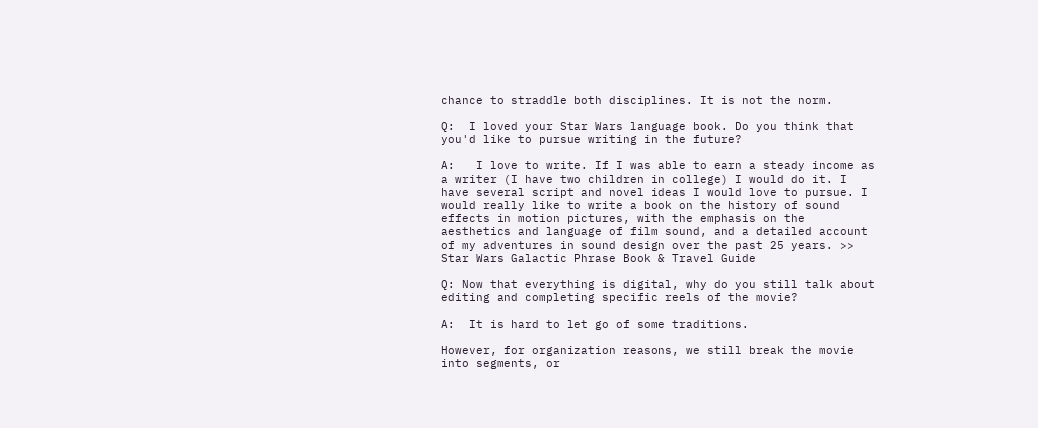chance to straddle both disciplines. It is not the norm.

Q:  I loved your Star Wars language book. Do you think that you'd like to pursue writing in the future?

A:   I love to write. If I was able to earn a steady income as a writer (I have two children in college) I would do it. I have several script and novel ideas I would love to pursue. I would really like to write a book on the history of sound effects in motion pictures, with the emphasis on the aesthetics and language of film sound, and a detailed account of my adventures in sound design over the past 25 years. >> Star Wars Galactic Phrase Book & Travel Guide

Q: Now that everything is digital, why do you still talk about editing and completing specific reels of the movie?

A:  It is hard to let go of some traditions.

However, for organization reasons, we still break the movie into segments, or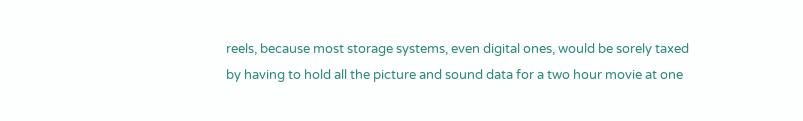reels, because most storage systems, even digital ones, would be sorely taxed by having to hold all the picture and sound data for a two hour movie at one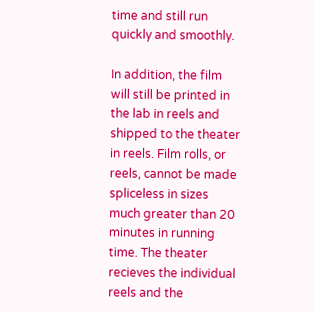time and still run quickly and smoothly.

In addition, the film will still be printed in the lab in reels and shipped to the theater in reels. Film rolls, or reels, cannot be made spliceless in sizes much greater than 20 minutes in running time. The theater recieves the individual reels and the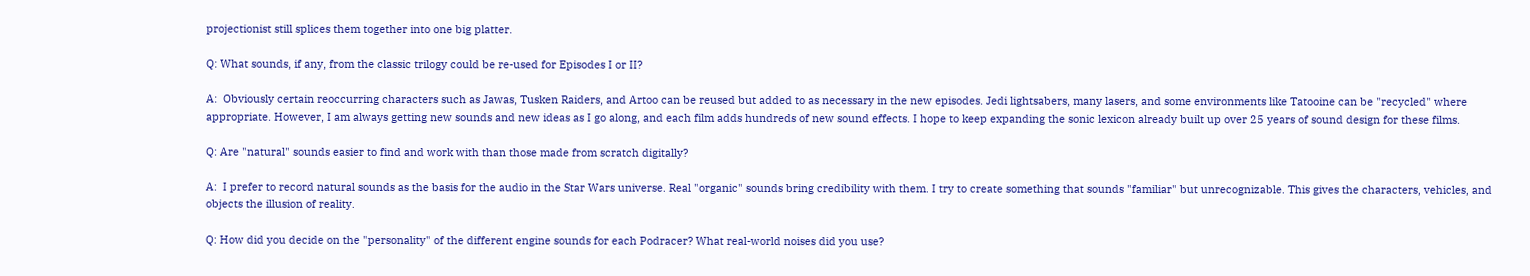projectionist still splices them together into one big platter.

Q: What sounds, if any, from the classic trilogy could be re-used for Episodes I or II?

A:  Obviously certain reoccurring characters such as Jawas, Tusken Raiders, and Artoo can be reused but added to as necessary in the new episodes. Jedi lightsabers, many lasers, and some environments like Tatooine can be "recycled" where appropriate. However, I am always getting new sounds and new ideas as I go along, and each film adds hundreds of new sound effects. I hope to keep expanding the sonic lexicon already built up over 25 years of sound design for these films.

Q: Are "natural" sounds easier to find and work with than those made from scratch digitally?

A:  I prefer to record natural sounds as the basis for the audio in the Star Wars universe. Real "organic" sounds bring credibility with them. I try to create something that sounds "familiar" but unrecognizable. This gives the characters, vehicles, and objects the illusion of reality.

Q: How did you decide on the "personality" of the different engine sounds for each Podracer? What real-world noises did you use?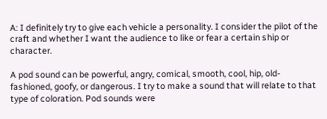A: I definitely try to give each vehicle a personality. I consider the pilot of the craft and whether I want the audience to like or fear a certain ship or character.

A pod sound can be powerful, angry, comical, smooth, cool, hip, old-fashioned, goofy, or dangerous. I try to make a sound that will relate to that type of coloration. Pod sounds were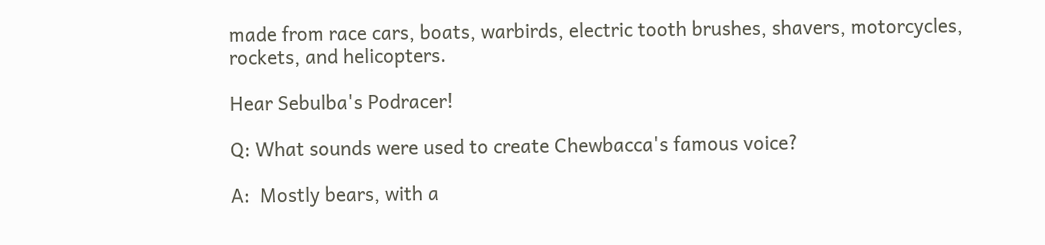made from race cars, boats, warbirds, electric tooth brushes, shavers, motorcycles, rockets, and helicopters.

Hear Sebulba's Podracer!

Q: What sounds were used to create Chewbacca's famous voice?

A:  Mostly bears, with a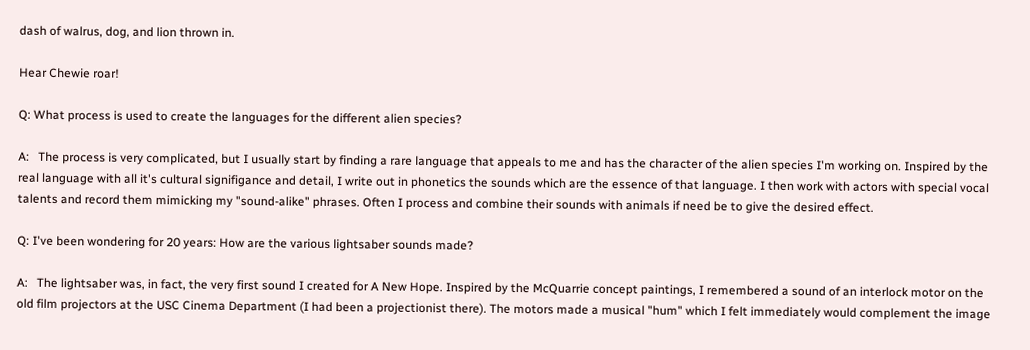dash of walrus, dog, and lion thrown in.

Hear Chewie roar!

Q: What process is used to create the languages for the different alien species?

A:   The process is very complicated, but I usually start by finding a rare language that appeals to me and has the character of the alien species I'm working on. Inspired by the real language with all it's cultural signifigance and detail, I write out in phonetics the sounds which are the essence of that language. I then work with actors with special vocal talents and record them mimicking my "sound-alike" phrases. Often I process and combine their sounds with animals if need be to give the desired effect.

Q: I've been wondering for 20 years: How are the various lightsaber sounds made?

A:   The lightsaber was, in fact, the very first sound I created for A New Hope. Inspired by the McQuarrie concept paintings, I remembered a sound of an interlock motor on the old film projectors at the USC Cinema Department (I had been a projectionist there). The motors made a musical "hum" which I felt immediately would complement the image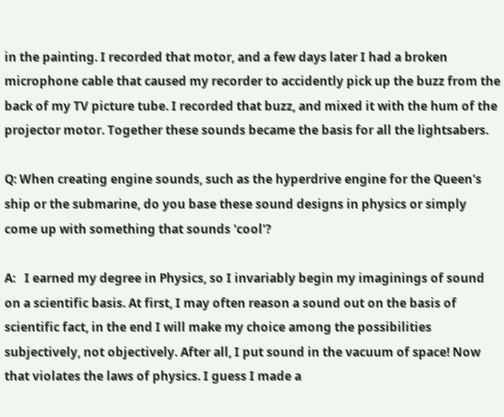in the painting. I recorded that motor, and a few days later I had a broken microphone cable that caused my recorder to accidently pick up the buzz from the back of my TV picture tube. I recorded that buzz, and mixed it with the hum of the projector motor. Together these sounds became the basis for all the lightsabers.

Q: When creating engine sounds, such as the hyperdrive engine for the Queen's ship or the submarine, do you base these sound designs in physics or simply come up with something that sounds 'cool'?

A:   I earned my degree in Physics, so I invariably begin my imaginings of sound on a scientific basis. At first, I may often reason a sound out on the basis of scientific fact, in the end I will make my choice among the possibilities subjectively, not objectively. After all, I put sound in the vacuum of space! Now that violates the laws of physics. I guess I made a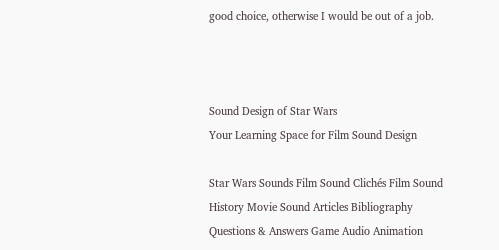good choice, otherwise I would be out of a job.



Sound Design of Star Wars
Your Learning Space for Film Sound Design

Star Wars Sounds Film Sound Clichés Film Sound History Movie Sound Articles Bibliography
Questions & Answers Game Audio Animation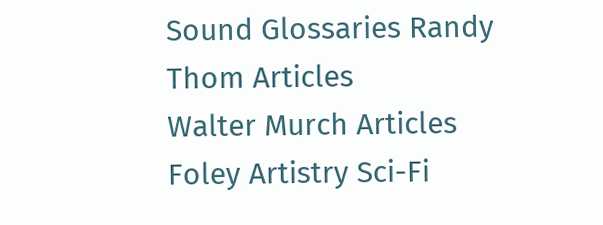Sound Glossaries Randy Thom Articles
Walter Murch Articles Foley Artistry Sci-Fi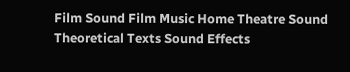Film Sound Film Music Home Theatre Sound
Theoretical Texts Sound Effects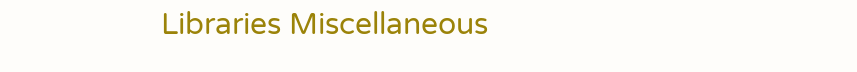Libraries Miscellaneous